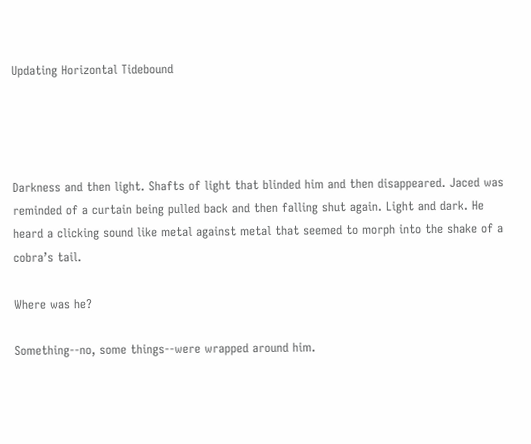Updating Horizontal Tidebound




Darkness and then light. Shafts of light that blinded him and then disappeared. Jaced was reminded of a curtain being pulled back and then falling shut again. Light and dark. He heard a clicking sound like metal against metal that seemed to morph into the shake of a cobra’s tail.

Where was he?

Something--no, some things--were wrapped around him.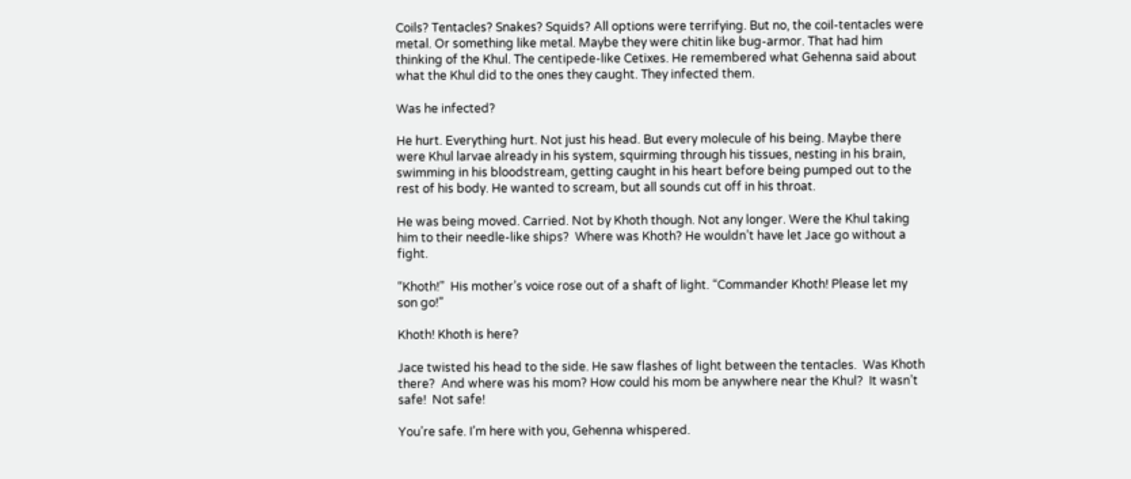Coils? Tentacles? Snakes? Squids? All options were terrifying. But no, the coil-tentacles were metal. Or something like metal. Maybe they were chitin like bug-armor. That had him thinking of the Khul. The centipede-like Cetixes. He remembered what Gehenna said about what the Khul did to the ones they caught. They infected them.

Was he infected?

He hurt. Everything hurt. Not just his head. But every molecule of his being. Maybe there were Khul larvae already in his system, squirming through his tissues, nesting in his brain, swimming in his bloodstream, getting caught in his heart before being pumped out to the rest of his body. He wanted to scream, but all sounds cut off in his throat.

He was being moved. Carried. Not by Khoth though. Not any longer. Were the Khul taking him to their needle-like ships?  Where was Khoth? He wouldn’t have let Jace go without a fight.

“Khoth!”  His mother’s voice rose out of a shaft of light. “Commander Khoth! Please let my son go!”

Khoth! Khoth is here?

Jace twisted his head to the side. He saw flashes of light between the tentacles.  Was Khoth there?  And where was his mom? How could his mom be anywhere near the Khul?  It wasn’t safe!  Not safe!

You’re safe. I’m here with you, Gehenna whispered.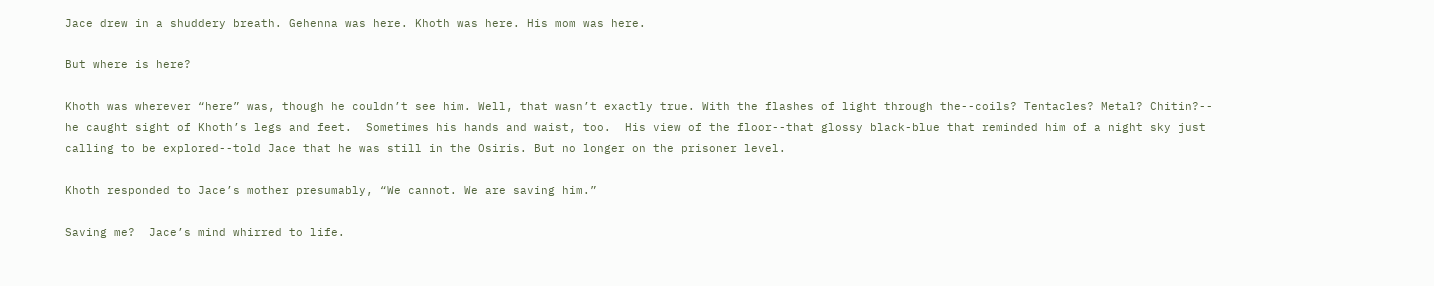Jace drew in a shuddery breath. Gehenna was here. Khoth was here. His mom was here.

But where is here?

Khoth was wherever “here” was, though he couldn’t see him. Well, that wasn’t exactly true. With the flashes of light through the--coils? Tentacles? Metal? Chitin?-- he caught sight of Khoth’s legs and feet.  Sometimes his hands and waist, too.  His view of the floor--that glossy black-blue that reminded him of a night sky just calling to be explored--told Jace that he was still in the Osiris. But no longer on the prisoner level.

Khoth responded to Jace’s mother presumably, “We cannot. We are saving him.”

Saving me?  Jace’s mind whirred to life.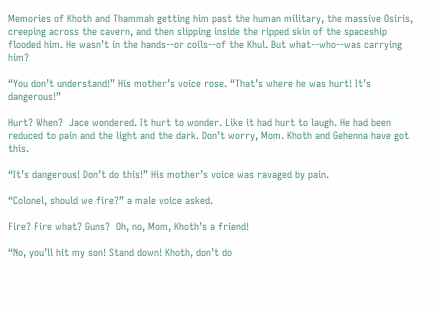Memories of Khoth and Thammah getting him past the human military, the massive Osiris, creeping across the cavern, and then slipping inside the ripped skin of the spaceship flooded him. He wasn’t in the hands--or coils--of the Khul. But what--who--was carrying him?

“You don’t understand!” His mother’s voice rose. “That’s where he was hurt! It’s dangerous!”

Hurt? When?  Jace wondered. It hurt to wonder. Like it had hurt to laugh. He had been reduced to pain and the light and the dark. Don’t worry, Mom. Khoth and Gehenna have got this.

“It’s dangerous! Don’t do this!” His mother’s voice was ravaged by pain.

“Colonel, should we fire?” a male voice asked.

Fire? Fire what? Guns?  Oh, no, Mom, Khoth’s a friend!

“No, you’ll hit my son! Stand down! Khoth, don’t do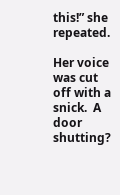this!” she repeated.

Her voice was cut off with a snick.  A door shutting?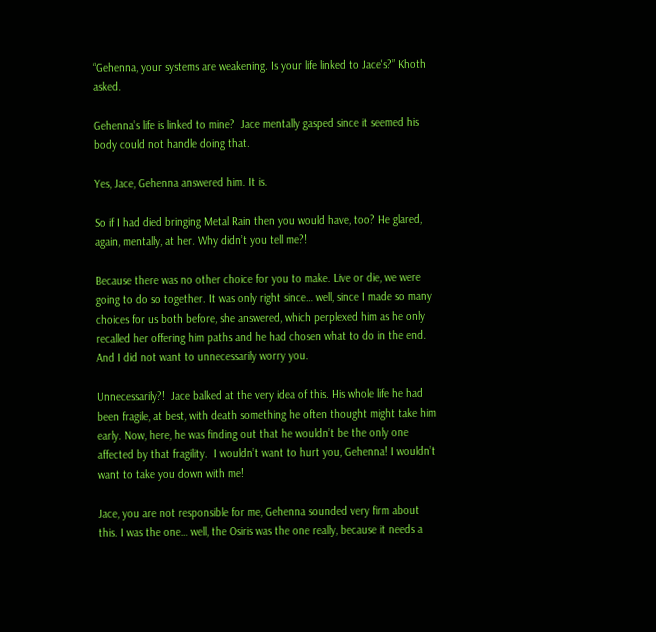“Gehenna, your systems are weakening. Is your life linked to Jace's?” Khoth asked.

Gehenna’s life is linked to mine?  Jace mentally gasped since it seemed his body could not handle doing that.

Yes, Jace, Gehenna answered him. It is.

So if I had died bringing Metal Rain then you would have, too? He glared, again, mentally, at her. Why didn’t you tell me?!

Because there was no other choice for you to make. Live or die, we were going to do so together. It was only right since… well, since I made so many choices for us both before, she answered, which perplexed him as he only recalled her offering him paths and he had chosen what to do in the end. And I did not want to unnecessarily worry you.

Unnecessarily?!  Jace balked at the very idea of this. His whole life he had been fragile, at best, with death something he often thought might take him early. Now, here, he was finding out that he wouldn’t be the only one affected by that fragility.  I wouldn’t want to hurt you, Gehenna! I wouldn’t want to take you down with me!

Jace, you are not responsible for me, Gehenna sounded very firm about this. I was the one… well, the Osiris was the one really, because it needs a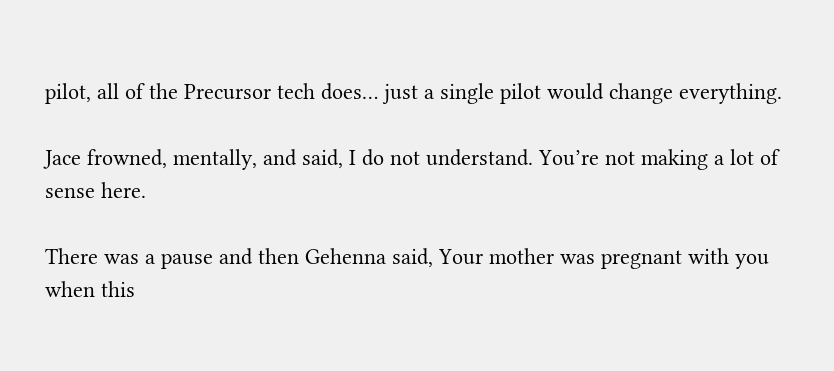pilot, all of the Precursor tech does… just a single pilot would change everything.

Jace frowned, mentally, and said, I do not understand. You’re not making a lot of sense here.

There was a pause and then Gehenna said, Your mother was pregnant with you when this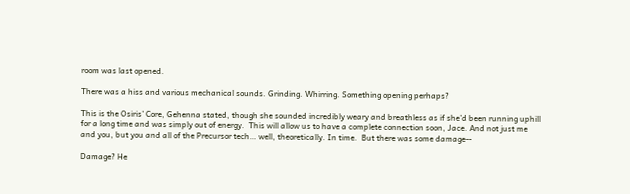room was last opened.

There was a hiss and various mechanical sounds. Grinding. Whirring. Something opening perhaps?

This is the Osiris’ Core, Gehenna stated, though she sounded incredibly weary and breathless as if she’d been running uphill for a long time and was simply out of energy.  This will allow us to have a complete connection soon, Jace. And not just me and you, but you and all of the Precursor tech… well, theoretically. In time.  But there was some damage--

Damage? He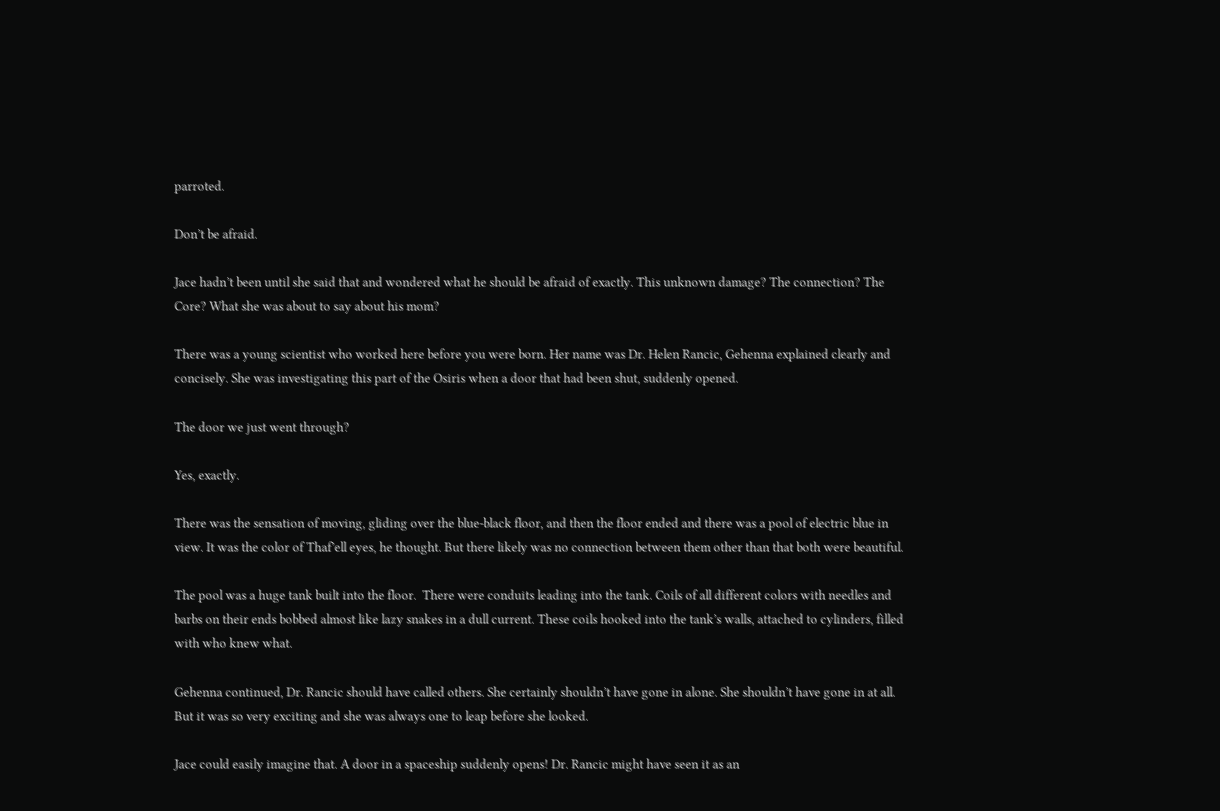parroted.

Don’t be afraid.

Jace hadn’t been until she said that and wondered what he should be afraid of exactly. This unknown damage? The connection? The Core? What she was about to say about his mom?

There was a young scientist who worked here before you were born. Her name was Dr. Helen Rancic, Gehenna explained clearly and concisely. She was investigating this part of the Osiris when a door that had been shut, suddenly opened.

The door we just went through?

Yes, exactly.

There was the sensation of moving, gliding over the blue-black floor, and then the floor ended and there was a pool of electric blue in view. It was the color of Thaf’ell eyes, he thought. But there likely was no connection between them other than that both were beautiful.

The pool was a huge tank built into the floor.  There were conduits leading into the tank. Coils of all different colors with needles and barbs on their ends bobbed almost like lazy snakes in a dull current. These coils hooked into the tank’s walls, attached to cylinders, filled with who knew what.

Gehenna continued, Dr. Rancic should have called others. She certainly shouldn’t have gone in alone. She shouldn’t have gone in at all. But it was so very exciting and she was always one to leap before she looked.

Jace could easily imagine that. A door in a spaceship suddenly opens! Dr. Rancic might have seen it as an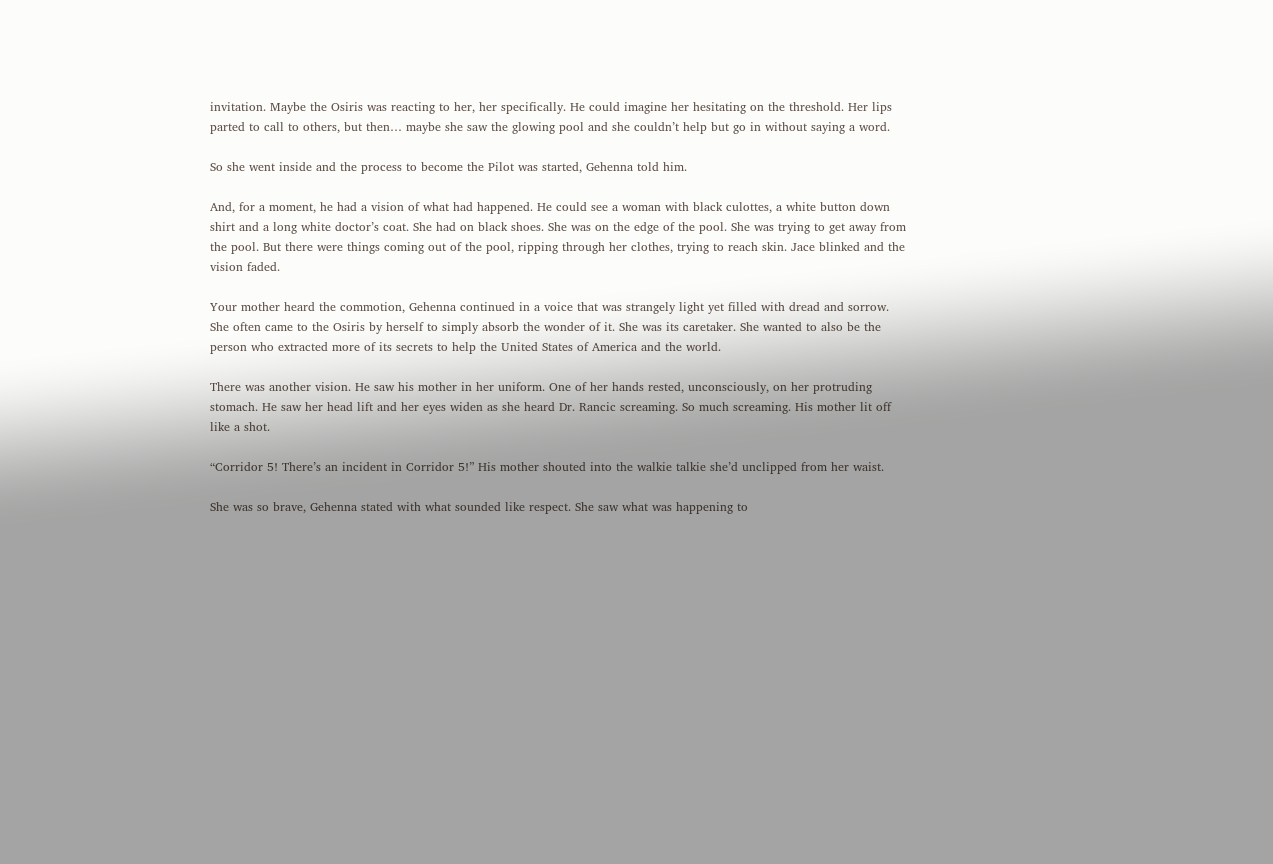invitation. Maybe the Osiris was reacting to her, her specifically. He could imagine her hesitating on the threshold. Her lips parted to call to others, but then… maybe she saw the glowing pool and she couldn’t help but go in without saying a word.

So she went inside and the process to become the Pilot was started, Gehenna told him.

And, for a moment, he had a vision of what had happened. He could see a woman with black culottes, a white button down shirt and a long white doctor’s coat. She had on black shoes. She was on the edge of the pool. She was trying to get away from the pool. But there were things coming out of the pool, ripping through her clothes, trying to reach skin. Jace blinked and the vision faded.

Your mother heard the commotion, Gehenna continued in a voice that was strangely light yet filled with dread and sorrow. She often came to the Osiris by herself to simply absorb the wonder of it. She was its caretaker. She wanted to also be the person who extracted more of its secrets to help the United States of America and the world.

There was another vision. He saw his mother in her uniform. One of her hands rested, unconsciously, on her protruding stomach. He saw her head lift and her eyes widen as she heard Dr. Rancic screaming. So much screaming. His mother lit off like a shot.

“Corridor 5! There’s an incident in Corridor 5!” His mother shouted into the walkie talkie she’d unclipped from her waist.

She was so brave, Gehenna stated with what sounded like respect. She saw what was happening to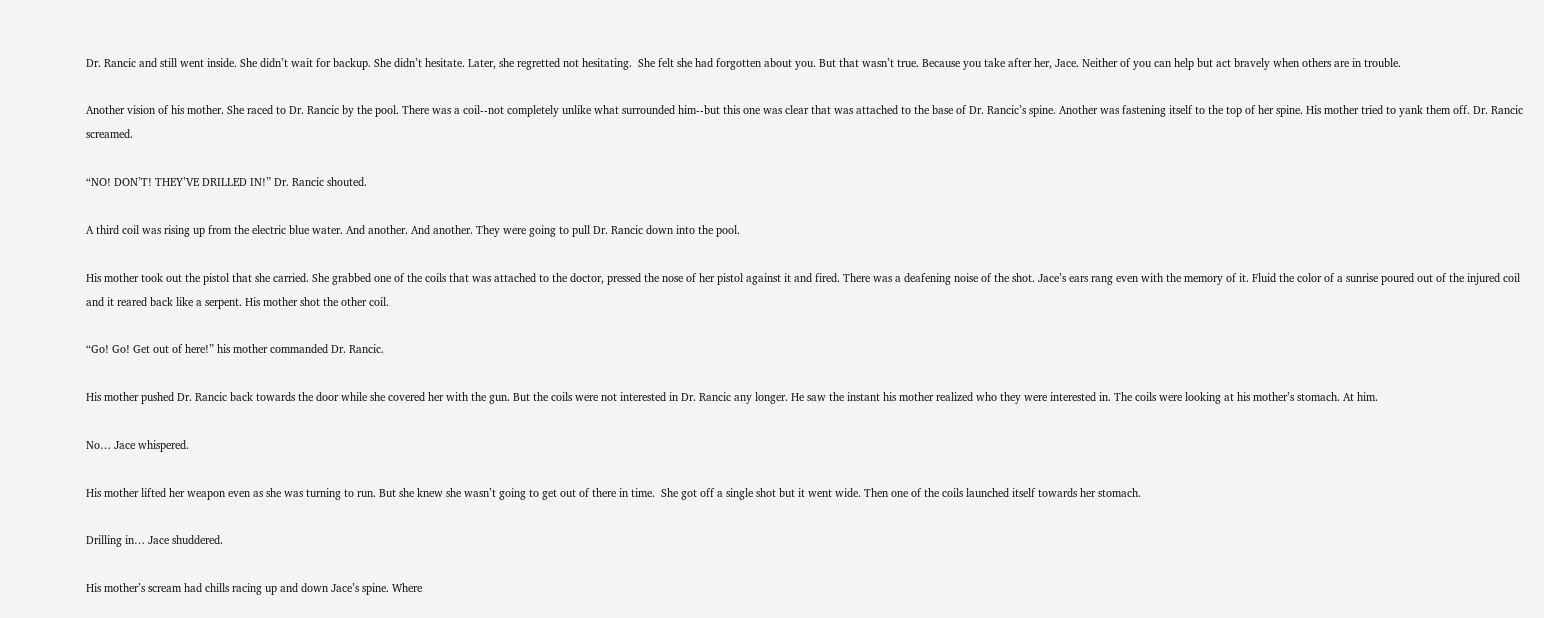Dr. Rancic and still went inside. She didn’t wait for backup. She didn’t hesitate. Later, she regretted not hesitating.  She felt she had forgotten about you. But that wasn’t true. Because you take after her, Jace. Neither of you can help but act bravely when others are in trouble.

Another vision of his mother. She raced to Dr. Rancic by the pool. There was a coil--not completely unlike what surrounded him--but this one was clear that was attached to the base of Dr. Rancic’s spine. Another was fastening itself to the top of her spine. His mother tried to yank them off. Dr. Rancic screamed.

“NO! DON’T! THEY’VE DRILLED IN!” Dr. Rancic shouted.

A third coil was rising up from the electric blue water. And another. And another. They were going to pull Dr. Rancic down into the pool.

His mother took out the pistol that she carried. She grabbed one of the coils that was attached to the doctor, pressed the nose of her pistol against it and fired. There was a deafening noise of the shot. Jace’s ears rang even with the memory of it. Fluid the color of a sunrise poured out of the injured coil and it reared back like a serpent. His mother shot the other coil.

“Go! Go! Get out of here!” his mother commanded Dr. Rancic.

His mother pushed Dr. Rancic back towards the door while she covered her with the gun. But the coils were not interested in Dr. Rancic any longer. He saw the instant his mother realized who they were interested in. The coils were looking at his mother’s stomach. At him.

No… Jace whispered.

His mother lifted her weapon even as she was turning to run. But she knew she wasn’t going to get out of there in time.  She got off a single shot but it went wide. Then one of the coils launched itself towards her stomach.

Drilling in… Jace shuddered.

His mother’s scream had chills racing up and down Jace’s spine. Where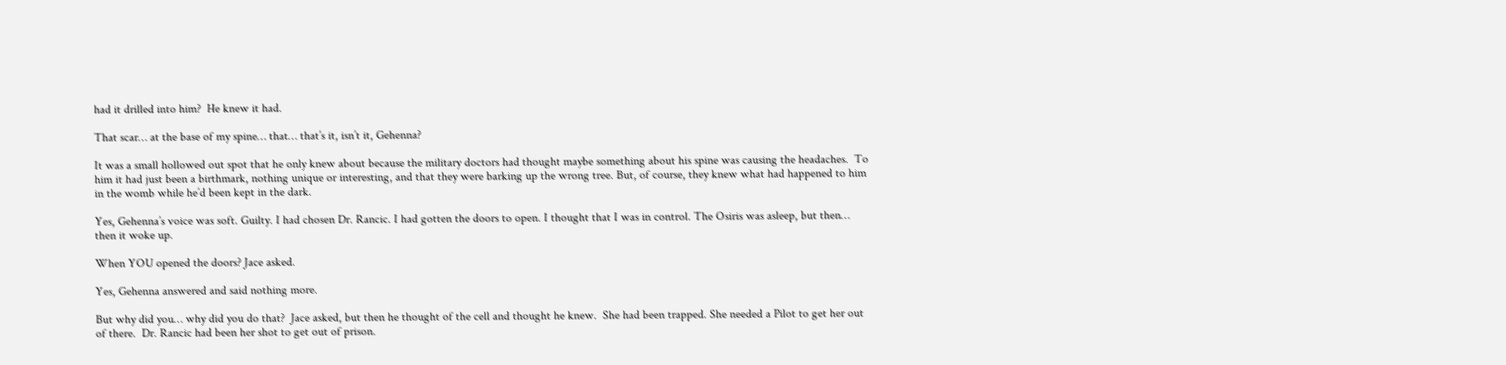had it drilled into him?  He knew it had.

That scar… at the base of my spine… that… that’s it, isn’t it, Gehenna?

It was a small hollowed out spot that he only knew about because the military doctors had thought maybe something about his spine was causing the headaches.  To him it had just been a birthmark, nothing unique or interesting, and that they were barking up the wrong tree. But, of course, they knew what had happened to him in the womb while he’d been kept in the dark.

Yes, Gehenna’s voice was soft. Guilty. I had chosen Dr. Rancic. I had gotten the doors to open. I thought that I was in control. The Osiris was asleep, but then… then it woke up.

When YOU opened the doors? Jace asked.

Yes, Gehenna answered and said nothing more.

But why did you… why did you do that?  Jace asked, but then he thought of the cell and thought he knew.  She had been trapped. She needed a Pilot to get her out of there.  Dr. Rancic had been her shot to get out of prison.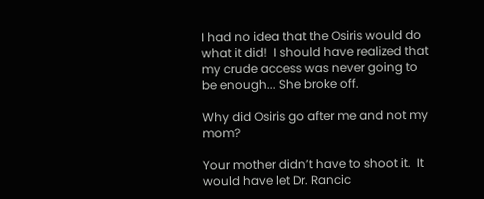I had no idea that the Osiris would do what it did!  I should have realized that my crude access was never going to be enough... She broke off.

Why did Osiris go after me and not my mom?

Your mother didn’t have to shoot it.  It would have let Dr. Rancic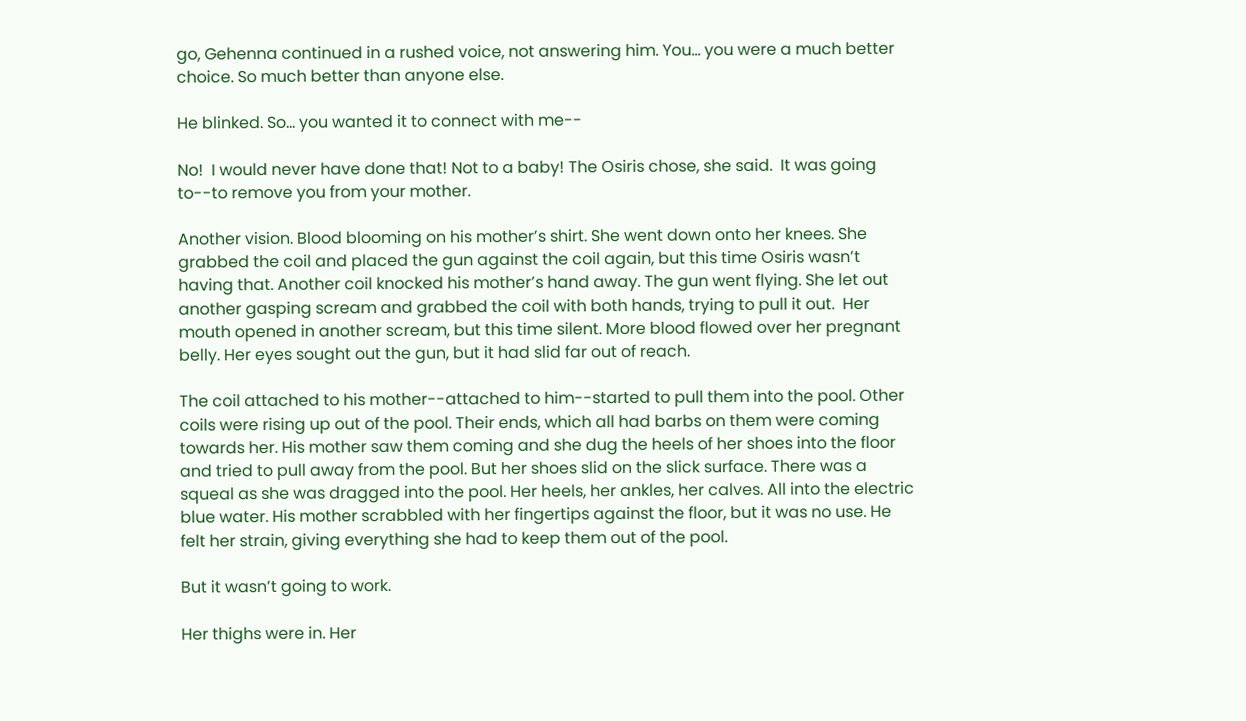go, Gehenna continued in a rushed voice, not answering him. You… you were a much better choice. So much better than anyone else.

He blinked. So… you wanted it to connect with me--

No!  I would never have done that! Not to a baby! The Osiris chose, she said.  It was going to--to remove you from your mother.

Another vision. Blood blooming on his mother’s shirt. She went down onto her knees. She grabbed the coil and placed the gun against the coil again, but this time Osiris wasn’t having that. Another coil knocked his mother’s hand away. The gun went flying. She let out another gasping scream and grabbed the coil with both hands, trying to pull it out.  Her mouth opened in another scream, but this time silent. More blood flowed over her pregnant belly. Her eyes sought out the gun, but it had slid far out of reach.

The coil attached to his mother--attached to him--started to pull them into the pool. Other coils were rising up out of the pool. Their ends, which all had barbs on them were coming towards her. His mother saw them coming and she dug the heels of her shoes into the floor and tried to pull away from the pool. But her shoes slid on the slick surface. There was a squeal as she was dragged into the pool. Her heels, her ankles, her calves. All into the electric blue water. His mother scrabbled with her fingertips against the floor, but it was no use. He felt her strain, giving everything she had to keep them out of the pool.

But it wasn’t going to work.

Her thighs were in. Her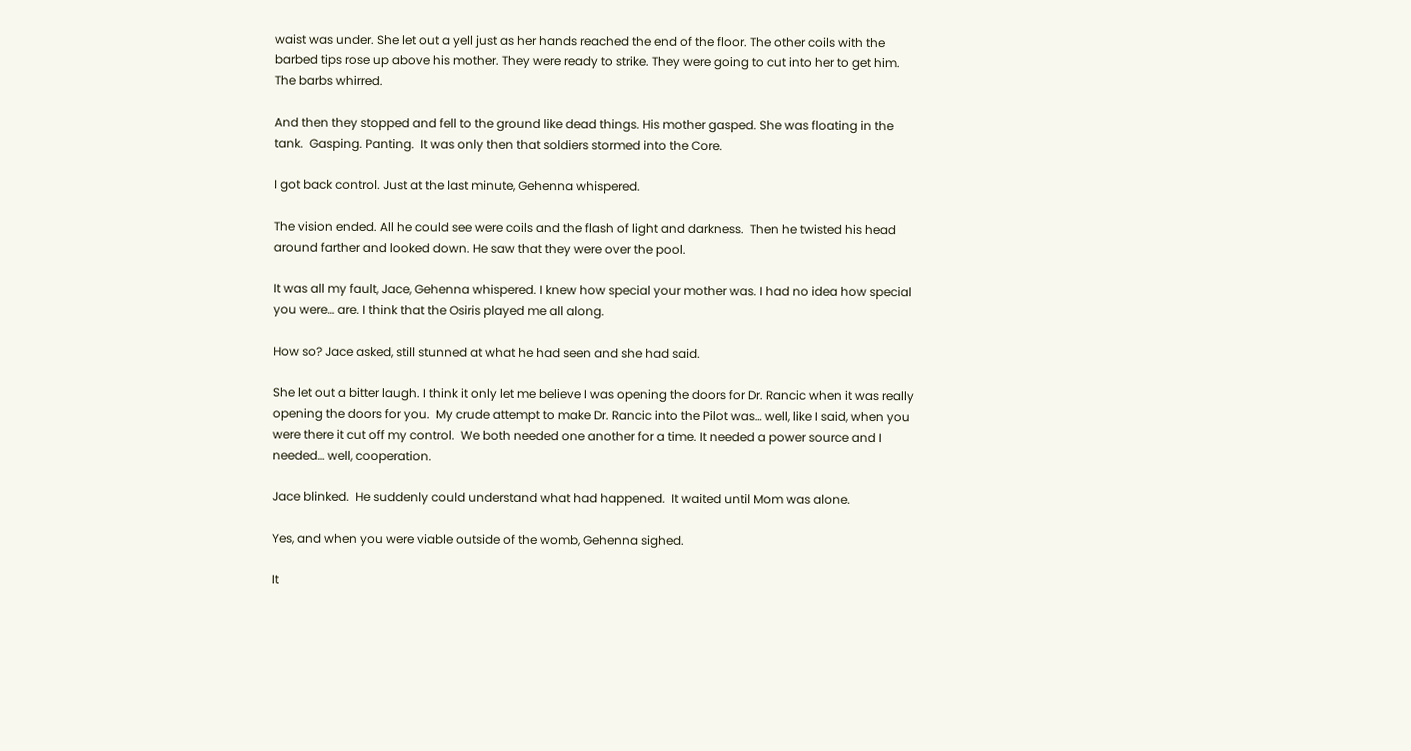waist was under. She let out a yell just as her hands reached the end of the floor. The other coils with the barbed tips rose up above his mother. They were ready to strike. They were going to cut into her to get him. The barbs whirred.

And then they stopped and fell to the ground like dead things. His mother gasped. She was floating in the tank.  Gasping. Panting.  It was only then that soldiers stormed into the Core.

I got back control. Just at the last minute, Gehenna whispered.

The vision ended. All he could see were coils and the flash of light and darkness.  Then he twisted his head around farther and looked down. He saw that they were over the pool.

It was all my fault, Jace, Gehenna whispered. I knew how special your mother was. I had no idea how special you were… are. I think that the Osiris played me all along.

How so? Jace asked, still stunned at what he had seen and she had said.

She let out a bitter laugh. I think it only let me believe I was opening the doors for Dr. Rancic when it was really opening the doors for you.  My crude attempt to make Dr. Rancic into the Pilot was… well, like I said, when you were there it cut off my control.  We both needed one another for a time. It needed a power source and I needed… well, cooperation.

Jace blinked.  He suddenly could understand what had happened.  It waited until Mom was alone.

Yes, and when you were viable outside of the womb, Gehenna sighed.

It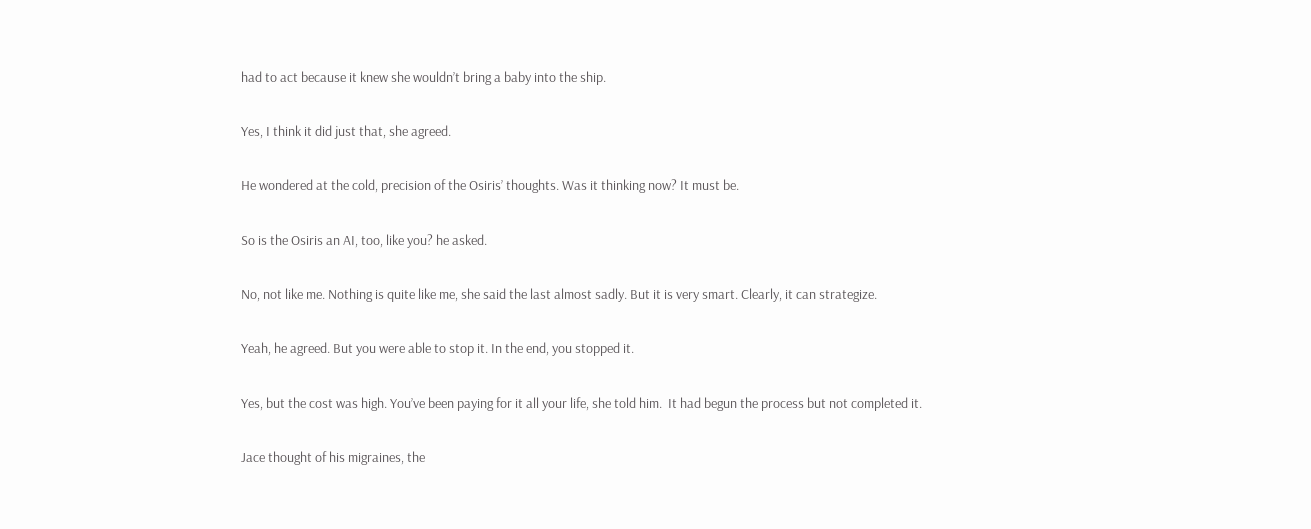had to act because it knew she wouldn’t bring a baby into the ship.

Yes, I think it did just that, she agreed.

He wondered at the cold, precision of the Osiris’ thoughts. Was it thinking now? It must be.

So is the Osiris an AI, too, like you? he asked.

No, not like me. Nothing is quite like me, she said the last almost sadly. But it is very smart. Clearly, it can strategize.

Yeah, he agreed. But you were able to stop it. In the end, you stopped it.

Yes, but the cost was high. You’ve been paying for it all your life, she told him.  It had begun the process but not completed it.

Jace thought of his migraines, the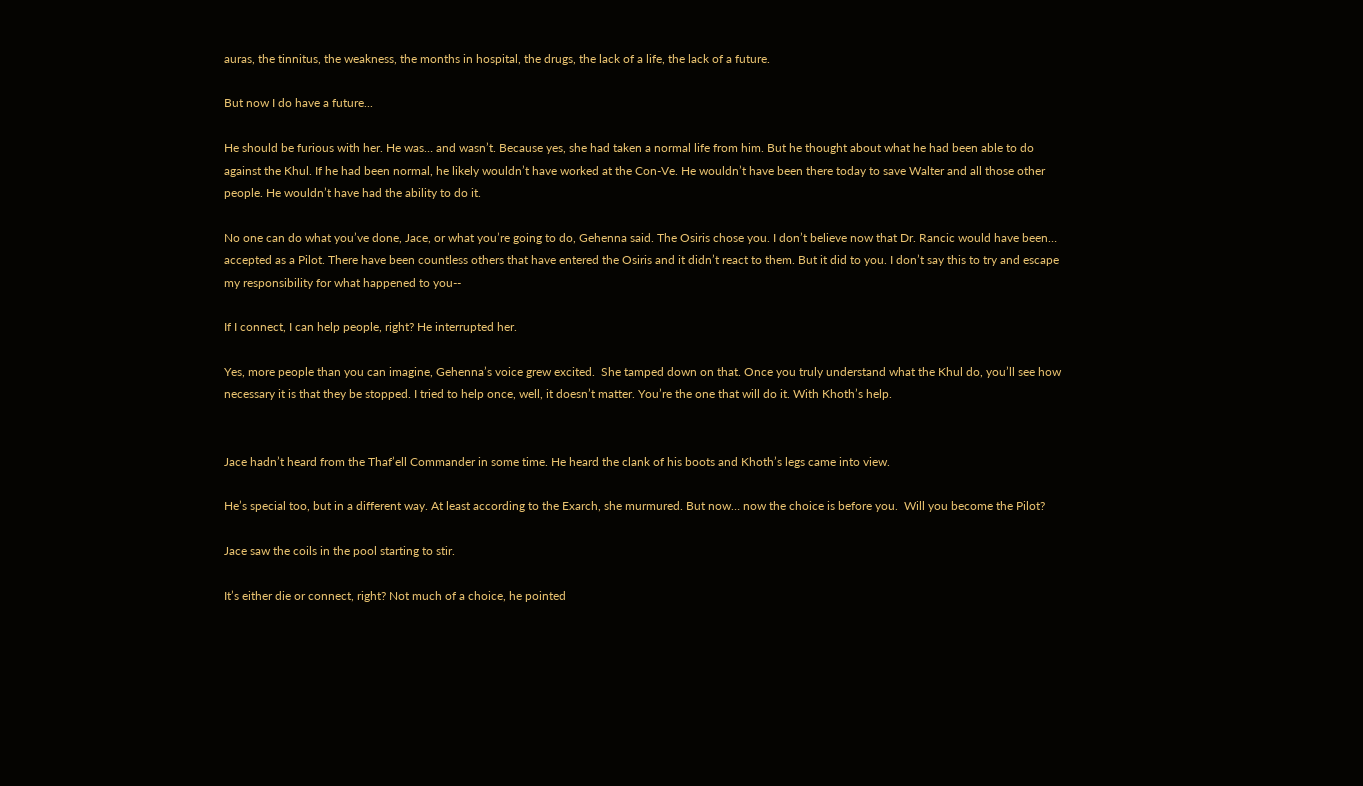auras, the tinnitus, the weakness, the months in hospital, the drugs, the lack of a life, the lack of a future.

But now I do have a future...

He should be furious with her. He was… and wasn’t. Because yes, she had taken a normal life from him. But he thought about what he had been able to do against the Khul. If he had been normal, he likely wouldn’t have worked at the Con-Ve. He wouldn’t have been there today to save Walter and all those other people. He wouldn’t have had the ability to do it.

No one can do what you’ve done, Jace, or what you’re going to do, Gehenna said. The Osiris chose you. I don’t believe now that Dr. Rancic would have been… accepted as a Pilot. There have been countless others that have entered the Osiris and it didn’t react to them. But it did to you. I don’t say this to try and escape my responsibility for what happened to you--

If I connect, I can help people, right? He interrupted her.

Yes, more people than you can imagine, Gehenna’s voice grew excited.  She tamped down on that. Once you truly understand what the Khul do, you’ll see how necessary it is that they be stopped. I tried to help once, well, it doesn’t matter. You’re the one that will do it. With Khoth’s help.


Jace hadn’t heard from the Thaf’ell Commander in some time. He heard the clank of his boots and Khoth’s legs came into view.

He’s special too, but in a different way. At least according to the Exarch, she murmured. But now… now the choice is before you.  Will you become the Pilot?

Jace saw the coils in the pool starting to stir.

It’s either die or connect, right? Not much of a choice, he pointed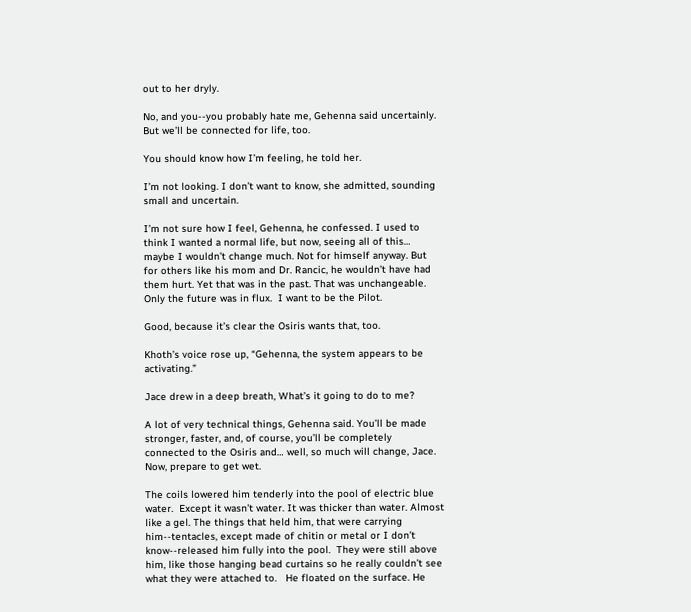out to her dryly.

No, and you--you probably hate me, Gehenna said uncertainly. But we’ll be connected for life, too.

You should know how I’m feeling, he told her.

I’m not looking. I don’t want to know, she admitted, sounding small and uncertain.

I’m not sure how I feel, Gehenna, he confessed. I used to think I wanted a normal life, but now, seeing all of this… maybe I wouldn’t change much. Not for himself anyway. But for others like his mom and Dr. Rancic, he wouldn’t have had them hurt. Yet that was in the past. That was unchangeable. Only the future was in flux.  I want to be the Pilot.

Good, because it’s clear the Osiris wants that, too.

Khoth’s voice rose up, “Gehenna, the system appears to be activating.”

Jace drew in a deep breath, What’s it going to do to me?

A lot of very technical things, Gehenna said. You’ll be made stronger, faster, and, of course, you’ll be completely connected to the Osiris and… well, so much will change, Jace. Now, prepare to get wet.

The coils lowered him tenderly into the pool of electric blue water.  Except it wasn’t water. It was thicker than water. Almost like a gel. The things that held him, that were carrying him--tentacles, except made of chitin or metal or I don’t know--released him fully into the pool.  They were still above him, like those hanging bead curtains so he really couldn’t see what they were attached to.   He floated on the surface. He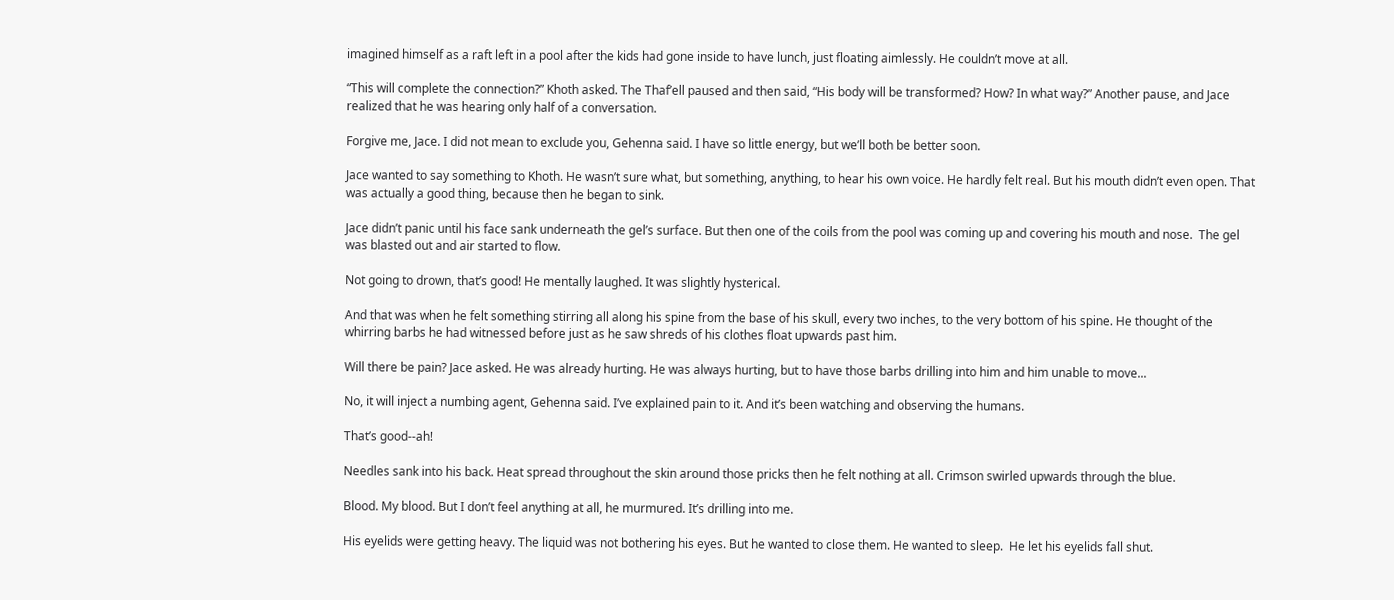imagined himself as a raft left in a pool after the kids had gone inside to have lunch, just floating aimlessly. He couldn’t move at all.

“This will complete the connection?” Khoth asked. The Thaf’ell paused and then said, “His body will be transformed? How? In what way?” Another pause, and Jace realized that he was hearing only half of a conversation.

Forgive me, Jace. I did not mean to exclude you, Gehenna said. I have so little energy, but we’ll both be better soon.

Jace wanted to say something to Khoth. He wasn’t sure what, but something, anything, to hear his own voice. He hardly felt real. But his mouth didn’t even open. That was actually a good thing, because then he began to sink.

Jace didn’t panic until his face sank underneath the gel’s surface. But then one of the coils from the pool was coming up and covering his mouth and nose.  The gel was blasted out and air started to flow.

Not going to drown, that’s good! He mentally laughed. It was slightly hysterical.

And that was when he felt something stirring all along his spine from the base of his skull, every two inches, to the very bottom of his spine. He thought of the whirring barbs he had witnessed before just as he saw shreds of his clothes float upwards past him.

Will there be pain? Jace asked. He was already hurting. He was always hurting, but to have those barbs drilling into him and him unable to move...

No, it will inject a numbing agent, Gehenna said. I’ve explained pain to it. And it’s been watching and observing the humans.

That’s good--ah!

Needles sank into his back. Heat spread throughout the skin around those pricks then he felt nothing at all. Crimson swirled upwards through the blue.

Blood. My blood. But I don’t feel anything at all, he murmured. It’s drilling into me.

His eyelids were getting heavy. The liquid was not bothering his eyes. But he wanted to close them. He wanted to sleep.  He let his eyelids fall shut.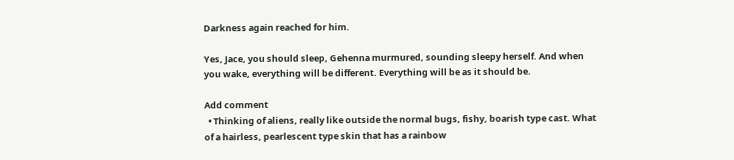Darkness again reached for him.

Yes, Jace, you should sleep, Gehenna murmured, sounding sleepy herself. And when you wake, everything will be different. Everything will be as it should be.

Add comment
  • Thinking of aliens, really like outside the normal bugs, fishy, boarish type cast. What of a hairless, pearlescent type skin that has a rainbow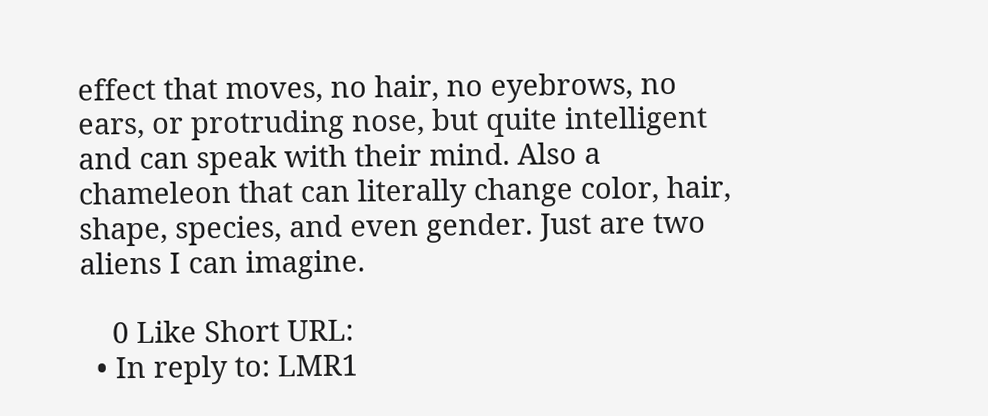effect that moves, no hair, no eyebrows, no ears, or protruding nose, but quite intelligent and can speak with their mind. Also a chameleon that can literally change color, hair, shape, species, and even gender. Just are two aliens I can imagine.

    0 Like Short URL:
  • In reply to: LMR1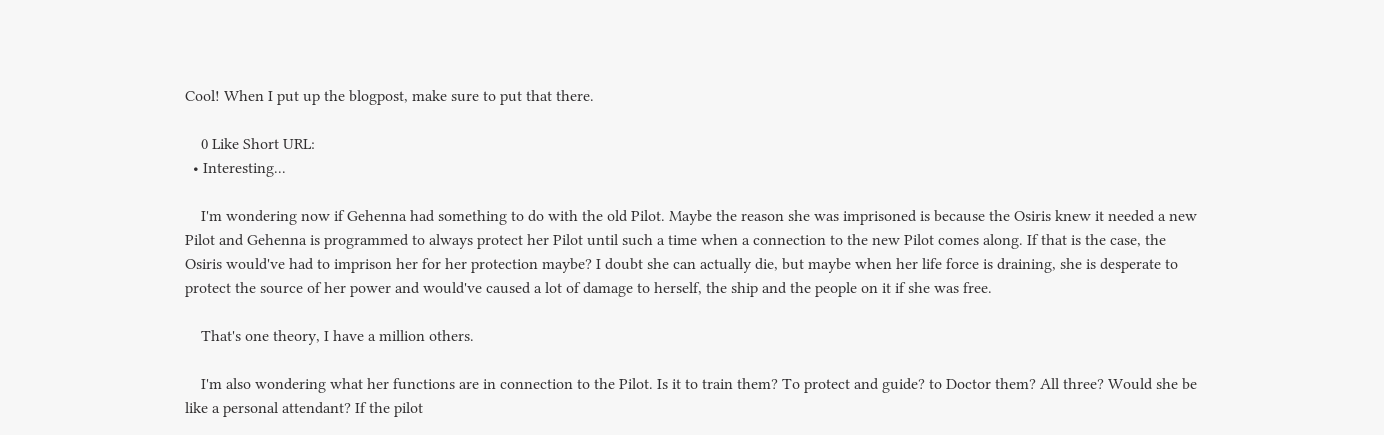Cool! When I put up the blogpost, make sure to put that there.

    0 Like Short URL:
  • Interesting...

    I'm wondering now if Gehenna had something to do with the old Pilot. Maybe the reason she was imprisoned is because the Osiris knew it needed a new Pilot and Gehenna is programmed to always protect her Pilot until such a time when a connection to the new Pilot comes along. If that is the case, the Osiris would've had to imprison her for her protection maybe? I doubt she can actually die, but maybe when her life force is draining, she is desperate to protect the source of her power and would've caused a lot of damage to herself, the ship and the people on it if she was free.

    That's one theory, I have a million others.

    I'm also wondering what her functions are in connection to the Pilot. Is it to train them? To protect and guide? to Doctor them? All three? Would she be like a personal attendant? If the pilot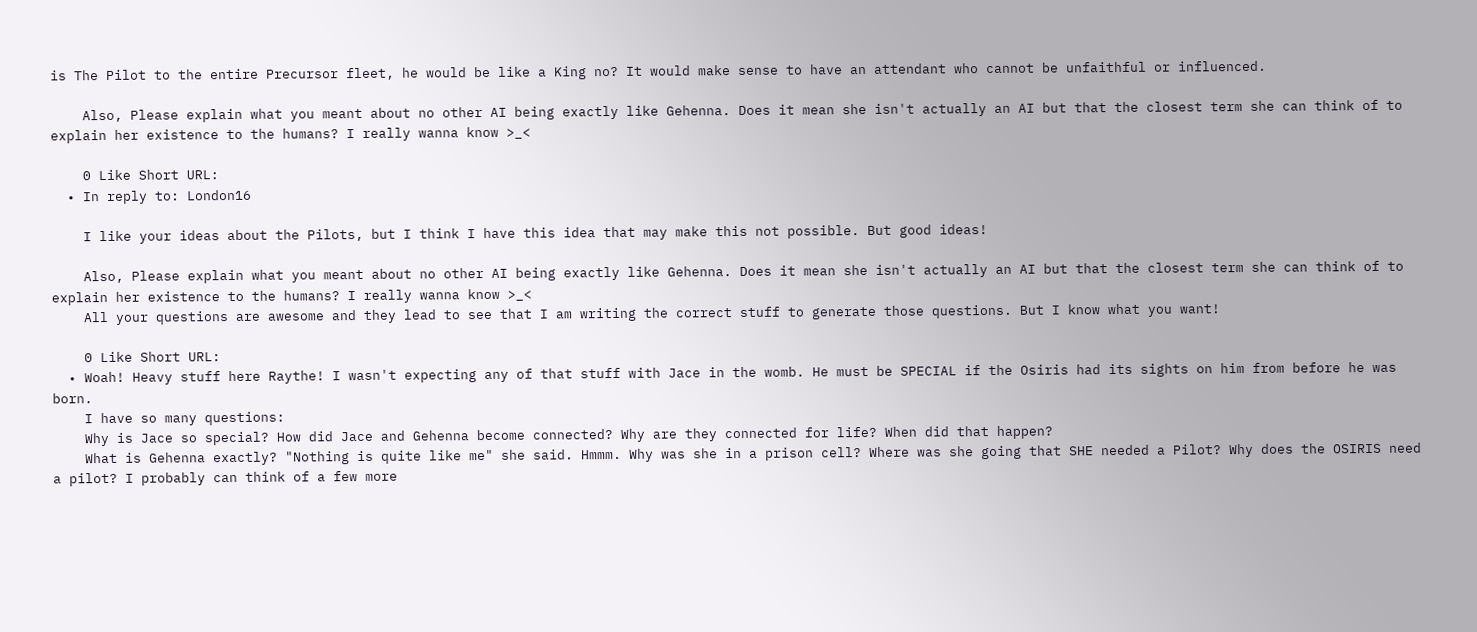is The Pilot to the entire Precursor fleet, he would be like a King no? It would make sense to have an attendant who cannot be unfaithful or influenced.

    Also, Please explain what you meant about no other AI being exactly like Gehenna. Does it mean she isn't actually an AI but that the closest term she can think of to explain her existence to the humans? I really wanna know >_<

    0 Like Short URL:
  • In reply to: London16

    I like your ideas about the Pilots, but I think I have this idea that may make this not possible. But good ideas!

    Also, Please explain what you meant about no other AI being exactly like Gehenna. Does it mean she isn't actually an AI but that the closest term she can think of to explain her existence to the humans? I really wanna know >_<
    All your questions are awesome and they lead to see that I am writing the correct stuff to generate those questions. But I know what you want!

    0 Like Short URL:
  • Woah! Heavy stuff here Raythe! I wasn't expecting any of that stuff with Jace in the womb. He must be SPECIAL if the Osiris had its sights on him from before he was born.
    I have so many questions:
    Why is Jace so special? How did Jace and Gehenna become connected? Why are they connected for life? When did that happen?
    What is Gehenna exactly? "Nothing is quite like me" she said. Hmmm. Why was she in a prison cell? Where was she going that SHE needed a Pilot? Why does the OSIRIS need a pilot? I probably can think of a few more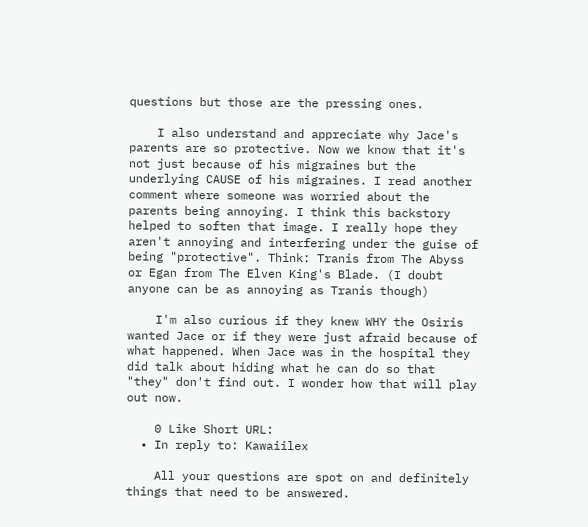questions but those are the pressing ones.

    I also understand and appreciate why Jace's parents are so protective. Now we know that it's not just because of his migraines but the underlying CAUSE of his migraines. I read another comment where someone was worried about the parents being annoying. I think this backstory helped to soften that image. I really hope they aren't annoying and interfering under the guise of being "protective". Think: Tranis from The Abyss or Egan from The Elven King's Blade. (I doubt anyone can be as annoying as Tranis though)

    I'm also curious if they knew WHY the Osiris wanted Jace or if they were just afraid because of what happened. When Jace was in the hospital they did talk about hiding what he can do so that "they" don't find out. I wonder how that will play out now.

    0 Like Short URL:
  • In reply to: Kawaiilex

    All your questions are spot on and definitely things that need to be answered.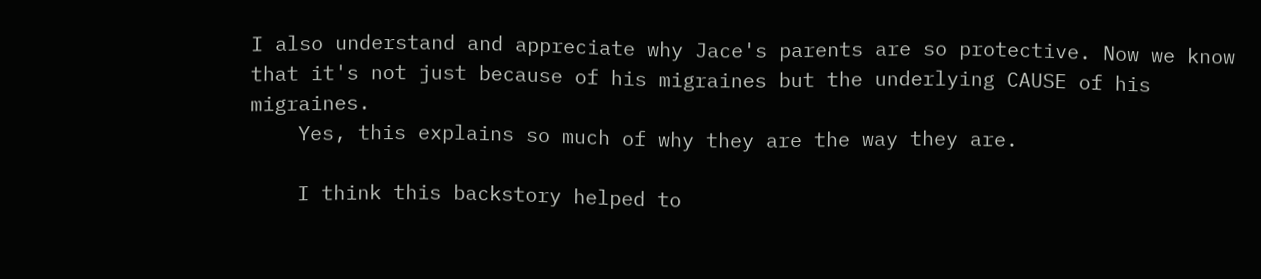I also understand and appreciate why Jace's parents are so protective. Now we know that it's not just because of his migraines but the underlying CAUSE of his migraines.
    Yes, this explains so much of why they are the way they are.

    I think this backstory helped to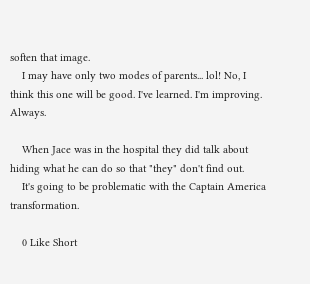soften that image.
    I may have only two modes of parents... lol! No, I think this one will be good. I've learned. I'm improving. Always.

    When Jace was in the hospital they did talk about hiding what he can do so that "they" don't find out.
    It's going to be problematic with the Captain America transformation.

    0 Like Short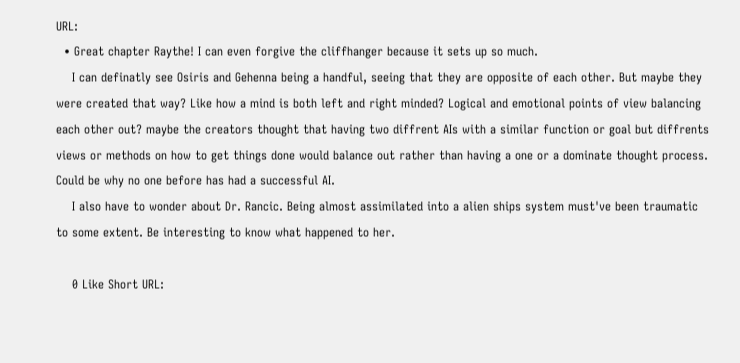URL:
  • Great chapter Raythe! I can even forgive the cliffhanger because it sets up so much.
    I can definatly see Osiris and Gehenna being a handful, seeing that they are opposite of each other. But maybe they were created that way? Like how a mind is both left and right minded? Logical and emotional points of view balancing each other out? maybe the creators thought that having two diffrent AIs with a similar function or goal but diffrents views or methods on how to get things done would balance out rather than having a one or a dominate thought process. Could be why no one before has had a successful AI.
    I also have to wonder about Dr. Rancic. Being almost assimilated into a alien ships system must've been traumatic to some extent. Be interesting to know what happened to her.

    0 Like Short URL: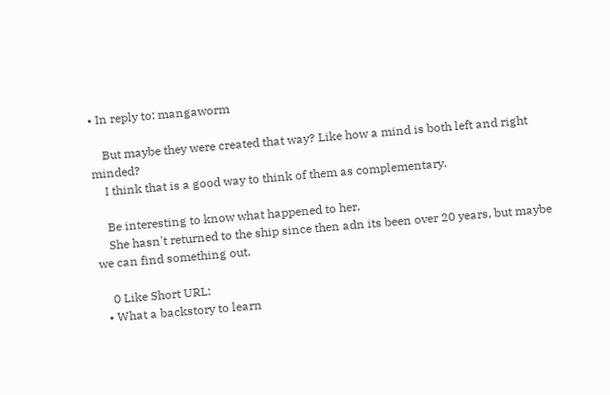• In reply to: mangaworm

    But maybe they were created that way? Like how a mind is both left and right minded?
    I think that is a good way to think of them as complementary.

    Be interesting to know what happened to her.
    She hasn't returned to the ship since then adn its been over 20 years, but maybe we can find something out.

    0 Like Short URL:
  • What a backstory to learn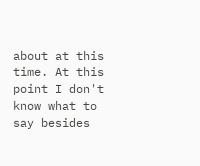about at this time. At this point I don't know what to say besides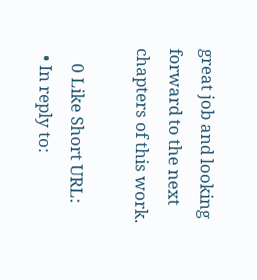great job and looking forward to the next chapters of this work.

    0 Like Short URL:
  • In reply to: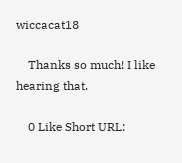wiccacat18

    Thanks so much! I like hearing that.

    0 Like Short URL: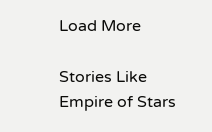Load More

Stories Like Empire of Stars